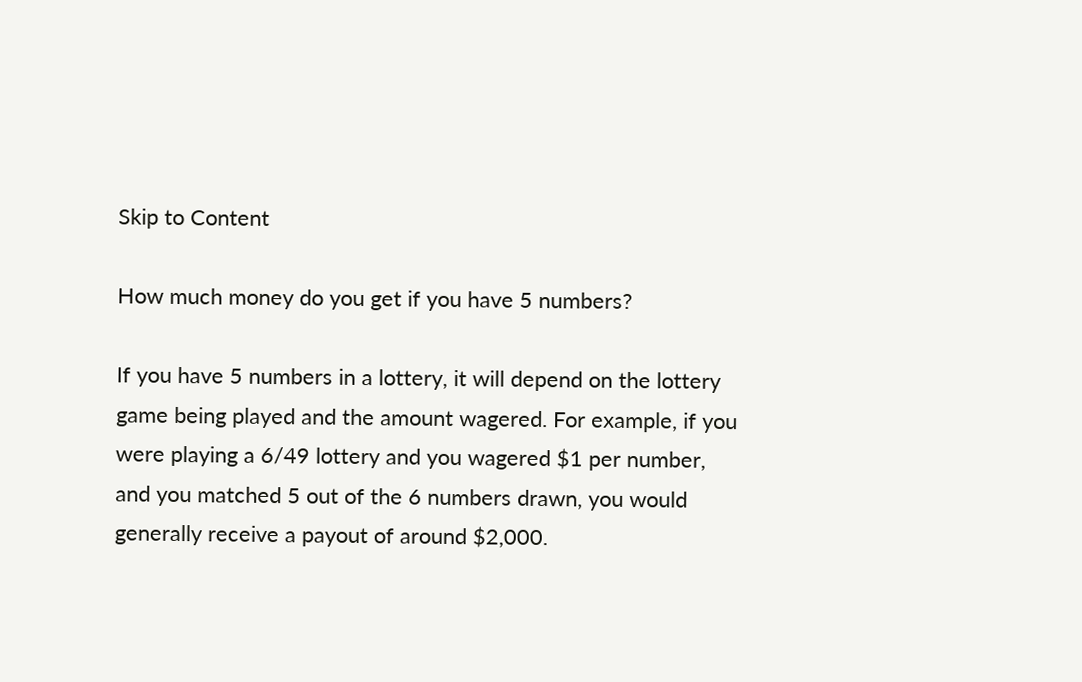Skip to Content

How much money do you get if you have 5 numbers?

If you have 5 numbers in a lottery, it will depend on the lottery game being played and the amount wagered. For example, if you were playing a 6/49 lottery and you wagered $1 per number, and you matched 5 out of the 6 numbers drawn, you would generally receive a payout of around $2,000.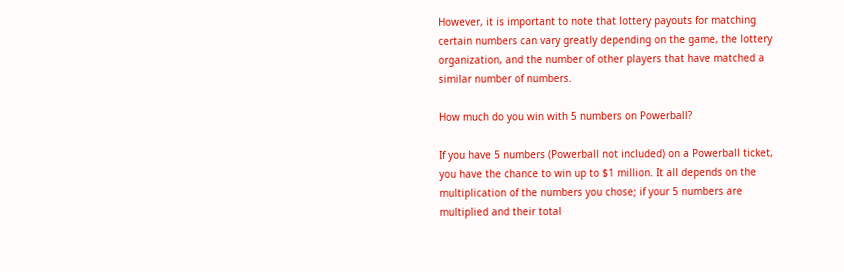However, it is important to note that lottery payouts for matching certain numbers can vary greatly depending on the game, the lottery organization, and the number of other players that have matched a similar number of numbers.

How much do you win with 5 numbers on Powerball?

If you have 5 numbers (Powerball not included) on a Powerball ticket, you have the chance to win up to $1 million. It all depends on the multiplication of the numbers you chose; if your 5 numbers are multiplied and their total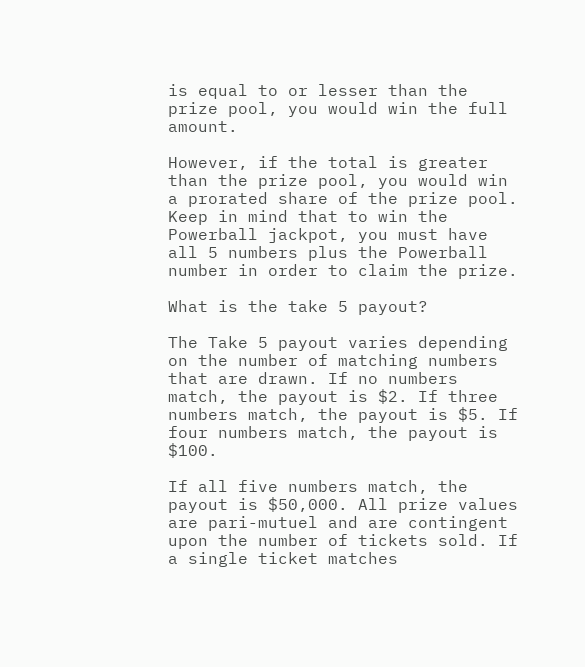is equal to or lesser than the prize pool, you would win the full amount.

However, if the total is greater than the prize pool, you would win a prorated share of the prize pool. Keep in mind that to win the Powerball jackpot, you must have all 5 numbers plus the Powerball number in order to claim the prize.

What is the take 5 payout?

The Take 5 payout varies depending on the number of matching numbers that are drawn. If no numbers match, the payout is $2. If three numbers match, the payout is $5. If four numbers match, the payout is $100.

If all five numbers match, the payout is $50,000. All prize values are pari-mutuel and are contingent upon the number of tickets sold. If a single ticket matches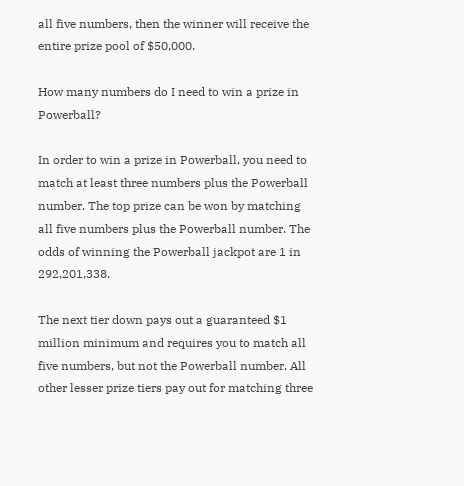all five numbers, then the winner will receive the entire prize pool of $50,000.

How many numbers do I need to win a prize in Powerball?

In order to win a prize in Powerball, you need to match at least three numbers plus the Powerball number. The top prize can be won by matching all five numbers plus the Powerball number. The odds of winning the Powerball jackpot are 1 in 292,201,338.

The next tier down pays out a guaranteed $1 million minimum and requires you to match all five numbers, but not the Powerball number. All other lesser prize tiers pay out for matching three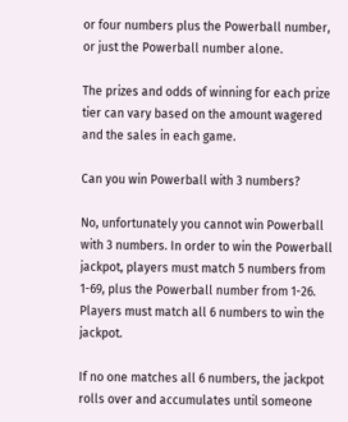or four numbers plus the Powerball number, or just the Powerball number alone.

The prizes and odds of winning for each prize tier can vary based on the amount wagered and the sales in each game.

Can you win Powerball with 3 numbers?

No, unfortunately you cannot win Powerball with 3 numbers. In order to win the Powerball jackpot, players must match 5 numbers from 1-69, plus the Powerball number from 1-26. Players must match all 6 numbers to win the jackpot.

If no one matches all 6 numbers, the jackpot rolls over and accumulates until someone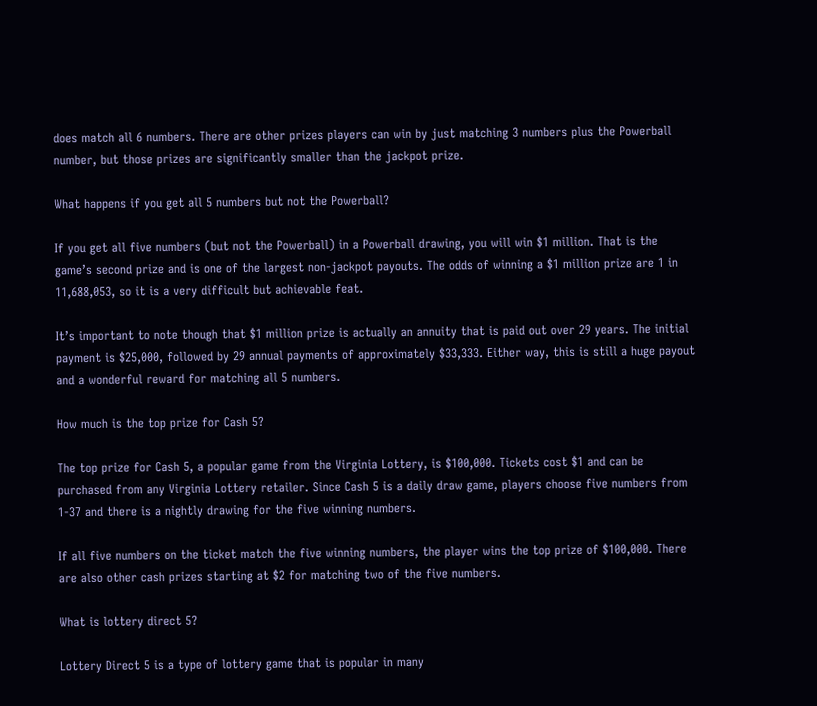does match all 6 numbers. There are other prizes players can win by just matching 3 numbers plus the Powerball number, but those prizes are significantly smaller than the jackpot prize.

What happens if you get all 5 numbers but not the Powerball?

If you get all five numbers (but not the Powerball) in a Powerball drawing, you will win $1 million. That is the game’s second prize and is one of the largest non-jackpot payouts. The odds of winning a $1 million prize are 1 in 11,688,053, so it is a very difficult but achievable feat.

It’s important to note though that $1 million prize is actually an annuity that is paid out over 29 years. The initial payment is $25,000, followed by 29 annual payments of approximately $33,333. Either way, this is still a huge payout and a wonderful reward for matching all 5 numbers.

How much is the top prize for Cash 5?

The top prize for Cash 5, a popular game from the Virginia Lottery, is $100,000. Tickets cost $1 and can be purchased from any Virginia Lottery retailer. Since Cash 5 is a daily draw game, players choose five numbers from 1-37 and there is a nightly drawing for the five winning numbers.

If all five numbers on the ticket match the five winning numbers, the player wins the top prize of $100,000. There are also other cash prizes starting at $2 for matching two of the five numbers.

What is lottery direct 5?

Lottery Direct 5 is a type of lottery game that is popular in many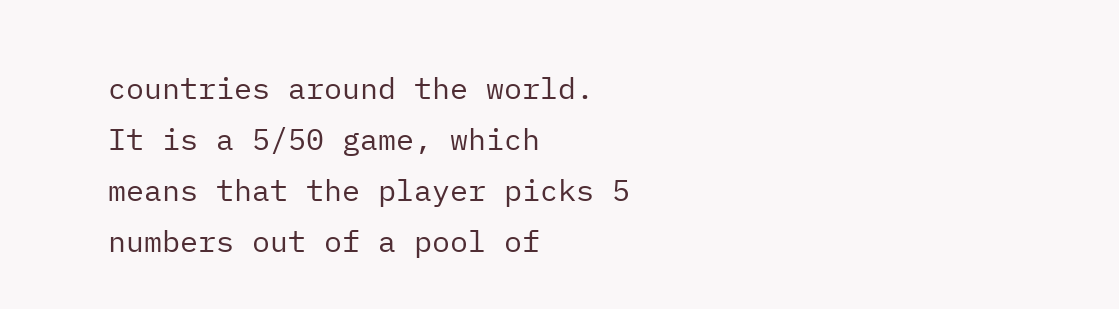countries around the world. It is a 5/50 game, which means that the player picks 5 numbers out of a pool of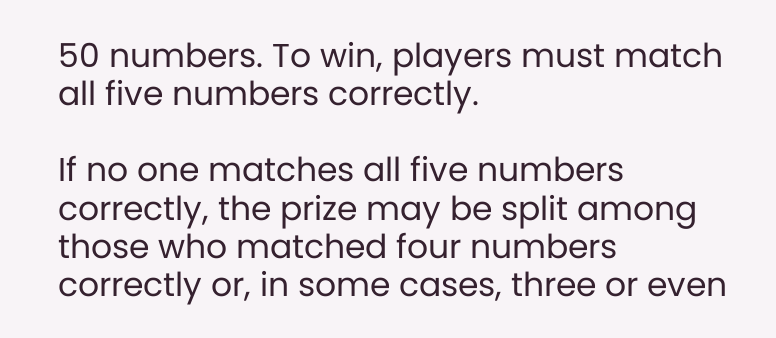50 numbers. To win, players must match all five numbers correctly.

If no one matches all five numbers correctly, the prize may be split among those who matched four numbers correctly or, in some cases, three or even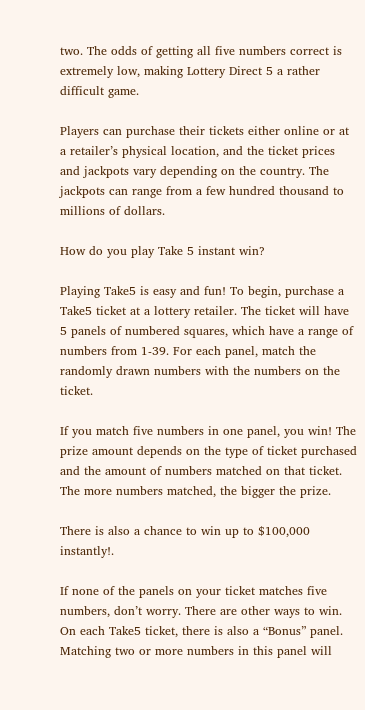two. The odds of getting all five numbers correct is extremely low, making Lottery Direct 5 a rather difficult game.

Players can purchase their tickets either online or at a retailer’s physical location, and the ticket prices and jackpots vary depending on the country. The jackpots can range from a few hundred thousand to millions of dollars.

How do you play Take 5 instant win?

Playing Take5 is easy and fun! To begin, purchase a Take5 ticket at a lottery retailer. The ticket will have 5 panels of numbered squares, which have a range of numbers from 1-39. For each panel, match the randomly drawn numbers with the numbers on the ticket.

If you match five numbers in one panel, you win! The prize amount depends on the type of ticket purchased and the amount of numbers matched on that ticket. The more numbers matched, the bigger the prize.

There is also a chance to win up to $100,000 instantly!.

If none of the panels on your ticket matches five numbers, don’t worry. There are other ways to win. On each Take5 ticket, there is also a “Bonus” panel. Matching two or more numbers in this panel will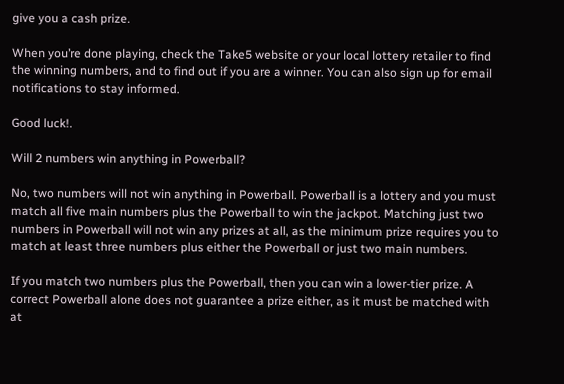give you a cash prize.

When you’re done playing, check the Take5 website or your local lottery retailer to find the winning numbers, and to find out if you are a winner. You can also sign up for email notifications to stay informed.

Good luck!.

Will 2 numbers win anything in Powerball?

No, two numbers will not win anything in Powerball. Powerball is a lottery and you must match all five main numbers plus the Powerball to win the jackpot. Matching just two numbers in Powerball will not win any prizes at all, as the minimum prize requires you to match at least three numbers plus either the Powerball or just two main numbers.

If you match two numbers plus the Powerball, then you can win a lower-tier prize. A correct Powerball alone does not guarantee a prize either, as it must be matched with at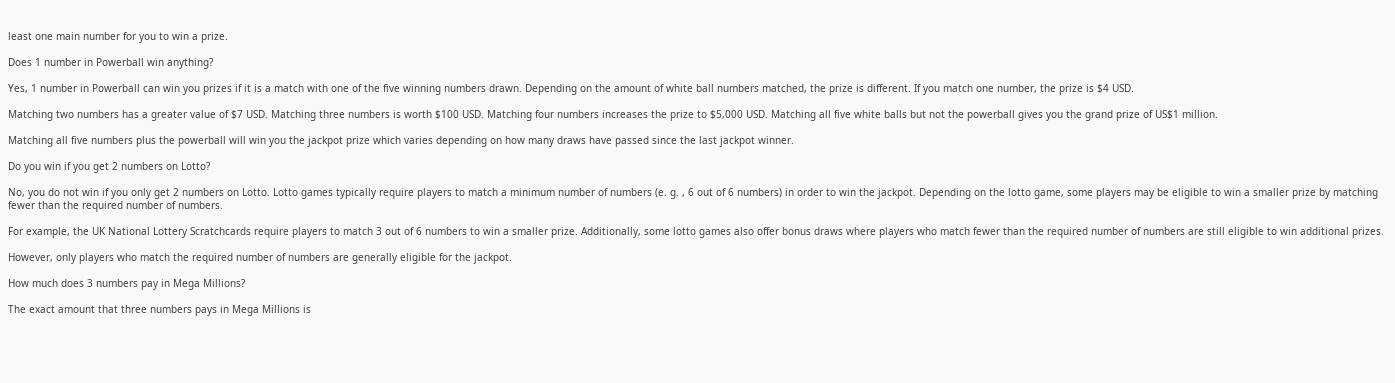least one main number for you to win a prize.

Does 1 number in Powerball win anything?

Yes, 1 number in Powerball can win you prizes if it is a match with one of the five winning numbers drawn. Depending on the amount of white ball numbers matched, the prize is different. If you match one number, the prize is $4 USD.

Matching two numbers has a greater value of $7 USD. Matching three numbers is worth $100 USD. Matching four numbers increases the prize to $5,000 USD. Matching all five white balls but not the powerball gives you the grand prize of US$1 million.

Matching all five numbers plus the powerball will win you the jackpot prize which varies depending on how many draws have passed since the last jackpot winner.

Do you win if you get 2 numbers on Lotto?

No, you do not win if you only get 2 numbers on Lotto. Lotto games typically require players to match a minimum number of numbers (e. g. , 6 out of 6 numbers) in order to win the jackpot. Depending on the lotto game, some players may be eligible to win a smaller prize by matching fewer than the required number of numbers.

For example, the UK National Lottery Scratchcards require players to match 3 out of 6 numbers to win a smaller prize. Additionally, some lotto games also offer bonus draws where players who match fewer than the required number of numbers are still eligible to win additional prizes.

However, only players who match the required number of numbers are generally eligible for the jackpot.

How much does 3 numbers pay in Mega Millions?

The exact amount that three numbers pays in Mega Millions is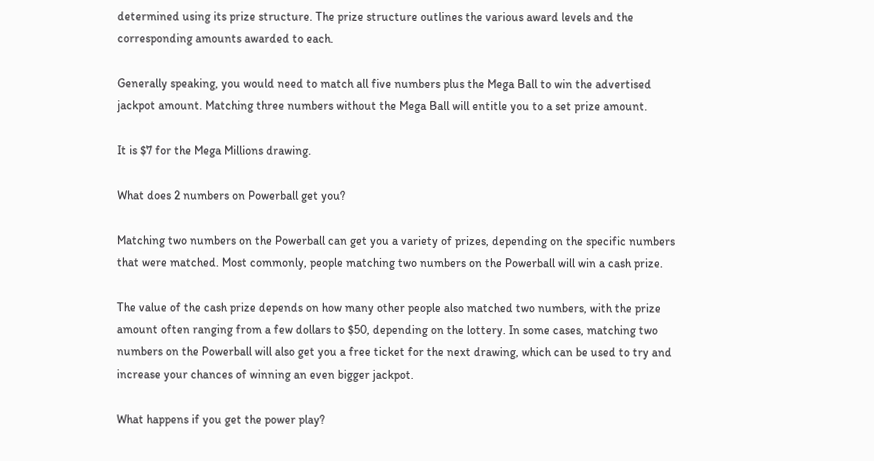determined using its prize structure. The prize structure outlines the various award levels and the corresponding amounts awarded to each.

Generally speaking, you would need to match all five numbers plus the Mega Ball to win the advertised jackpot amount. Matching three numbers without the Mega Ball will entitle you to a set prize amount.

It is $7 for the Mega Millions drawing.

What does 2 numbers on Powerball get you?

Matching two numbers on the Powerball can get you a variety of prizes, depending on the specific numbers that were matched. Most commonly, people matching two numbers on the Powerball will win a cash prize.

The value of the cash prize depends on how many other people also matched two numbers, with the prize amount often ranging from a few dollars to $50, depending on the lottery. In some cases, matching two numbers on the Powerball will also get you a free ticket for the next drawing, which can be used to try and increase your chances of winning an even bigger jackpot.

What happens if you get the power play?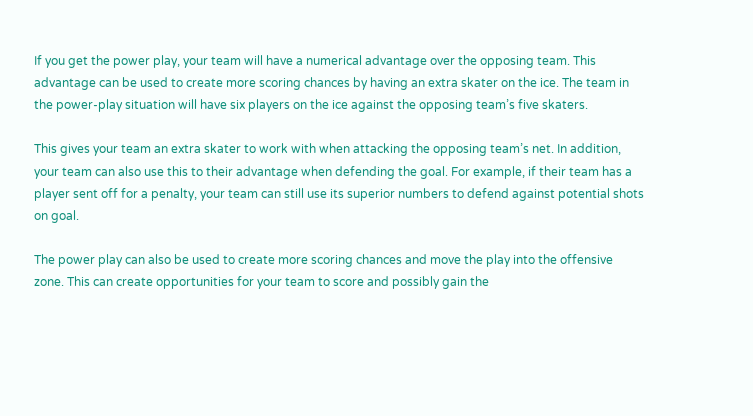If you get the power play, your team will have a numerical advantage over the opposing team. This advantage can be used to create more scoring chances by having an extra skater on the ice. The team in the power-play situation will have six players on the ice against the opposing team’s five skaters.

This gives your team an extra skater to work with when attacking the opposing team’s net. In addition, your team can also use this to their advantage when defending the goal. For example, if their team has a player sent off for a penalty, your team can still use its superior numbers to defend against potential shots on goal.

The power play can also be used to create more scoring chances and move the play into the offensive zone. This can create opportunities for your team to score and possibly gain the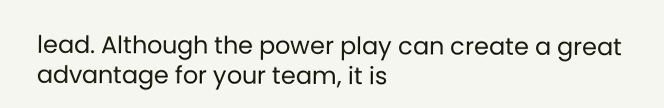lead. Although the power play can create a great advantage for your team, it is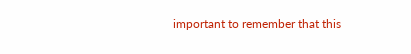important to remember that this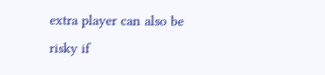extra player can also be risky if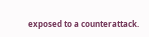exposed to a counterattack.